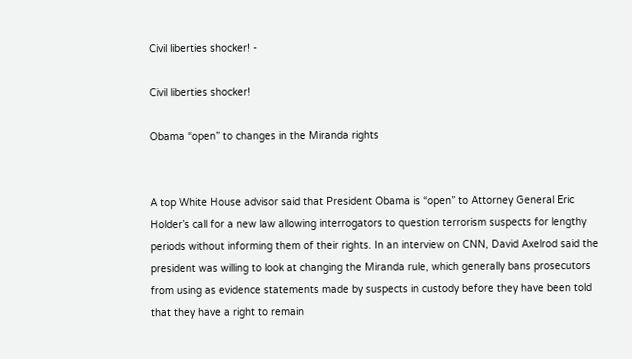Civil liberties shocker! -

Civil liberties shocker!

Obama “open” to changes in the Miranda rights


A top White House advisor said that President Obama is “open” to Attorney General Eric Holder’s call for a new law allowing interrogators to question terrorism suspects for lengthy periods without informing them of their rights. In an interview on CNN, David Axelrod said the president was willing to look at changing the Miranda rule, which generally bans prosecutors from using as evidence statements made by suspects in custody before they have been told that they have a right to remain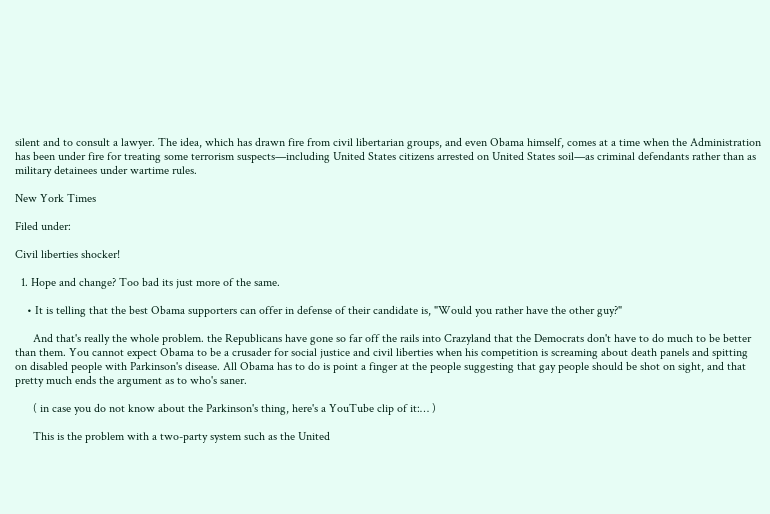silent and to consult a lawyer. The idea, which has drawn fire from civil libertarian groups, and even Obama himself, comes at a time when the Administration has been under fire for treating some terrorism suspects—including United States citizens arrested on United States soil—as criminal defendants rather than as military detainees under wartime rules.

New York Times

Filed under:

Civil liberties shocker!

  1. Hope and change? Too bad its just more of the same.

    • It is telling that the best Obama supporters can offer in defense of their candidate is, "Would you rather have the other guy?"

      And that's really the whole problem. the Republicans have gone so far off the rails into Crazyland that the Democrats don't have to do much to be better than them. You cannot expect Obama to be a crusader for social justice and civil liberties when his competition is screaming about death panels and spitting on disabled people with Parkinson's disease. All Obama has to do is point a finger at the people suggesting that gay people should be shot on sight, and that pretty much ends the argument as to who's saner.

      ( in case you do not know about the Parkinson's thing, here's a YouTube clip of it:… )

      This is the problem with a two-party system such as the United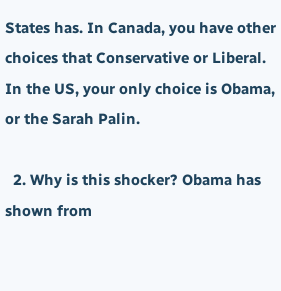States has. In Canada, you have other choices that Conservative or Liberal. In the US, your only choice is Obama, or the Sarah Palin.

  2. Why is this shocker? Obama has shown from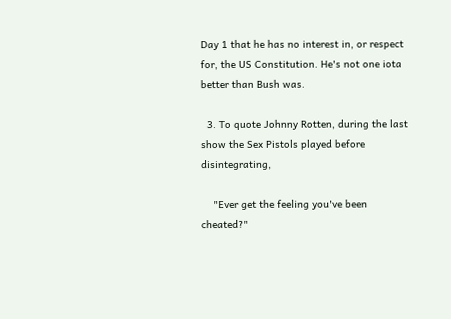Day 1 that he has no interest in, or respect for, the US Constitution. He's not one iota better than Bush was.

  3. To quote Johnny Rotten, during the last show the Sex Pistols played before disintegrating,

    "Ever get the feeling you've been cheated?"